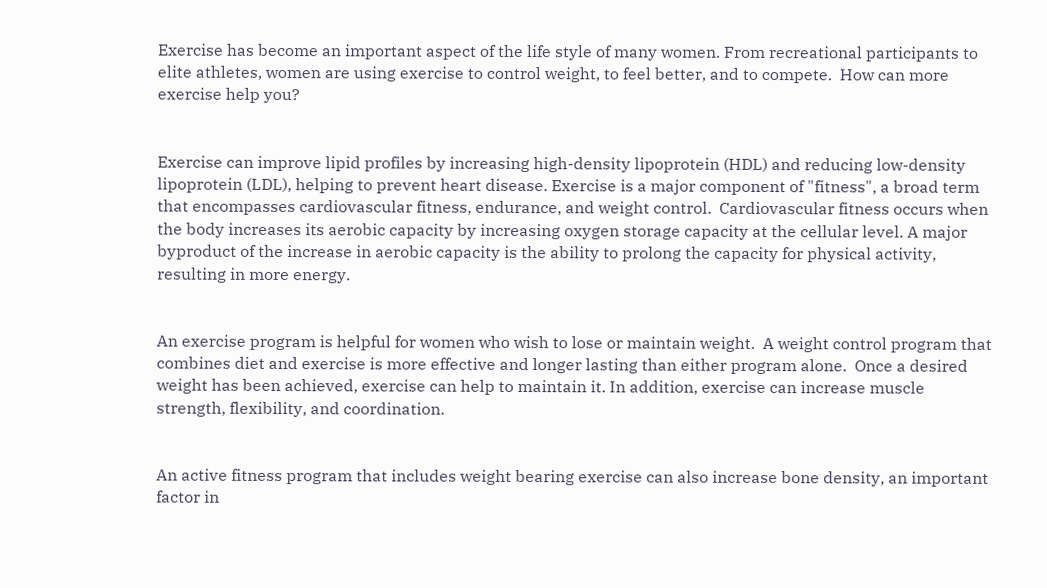Exercise has become an important aspect of the life style of many women. From recreational participants to elite athletes, women are using exercise to control weight, to feel better, and to compete.  How can more exercise help you?


Exercise can improve lipid profiles by increasing high-density lipoprotein (HDL) and reducing low-density lipoprotein (LDL), helping to prevent heart disease. Exercise is a major component of "fitness", a broad term that encompasses cardiovascular fitness, endurance, and weight control.  Cardiovascular fitness occurs when the body increases its aerobic capacity by increasing oxygen storage capacity at the cellular level. A major byproduct of the increase in aerobic capacity is the ability to prolong the capacity for physical activity, resulting in more energy.


An exercise program is helpful for women who wish to lose or maintain weight.  A weight control program that combines diet and exercise is more effective and longer lasting than either program alone.  Once a desired weight has been achieved, exercise can help to maintain it. In addition, exercise can increase muscle strength, flexibility, and coordination.


An active fitness program that includes weight bearing exercise can also increase bone density, an important factor in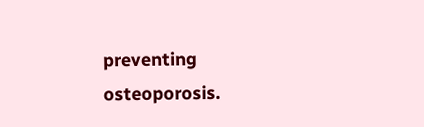preventing osteoporosis.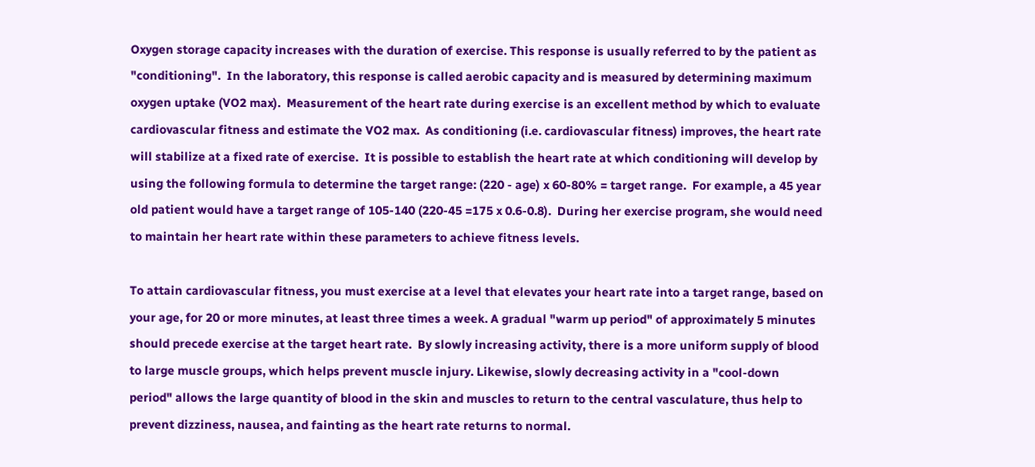Oxygen storage capacity increases with the duration of exercise. This response is usually referred to by the patient as "conditioning".  In the laboratory, this response is called aerobic capacity and is measured by determining maximum oxygen uptake (VO2 max).  Measurement of the heart rate during exercise is an excellent method by which to evaluate cardiovascular fitness and estimate the VO2 max.  As conditioning (i.e. cardiovascular fitness) improves, the heart rate will stabilize at a fixed rate of exercise.  It is possible to establish the heart rate at which conditioning will develop by using the following formula to determine the target range: (220 - age) x 60-80% = target range.  For example, a 45 year old patient would have a target range of 105-140 (220-45 =175 x 0.6-0.8).  During her exercise program, she would need to maintain her heart rate within these parameters to achieve fitness levels.

To attain cardiovascular fitness, you must exercise at a level that elevates your heart rate into a target range, based on your age, for 20 or more minutes, at least three times a week. A gradual "warm up period" of approximately 5 minutes should precede exercise at the target heart rate.  By slowly increasing activity, there is a more uniform supply of blood to large muscle groups, which helps prevent muscle injury. Likewise, slowly decreasing activity in a "cool-down period" allows the large quantity of blood in the skin and muscles to return to the central vasculature, thus help to prevent dizziness, nausea, and fainting as the heart rate returns to normal.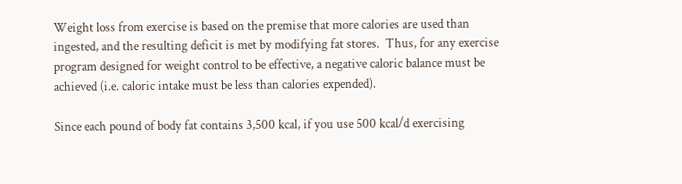Weight loss from exercise is based on the premise that more calories are used than ingested, and the resulting deficit is met by modifying fat stores.  Thus, for any exercise program designed for weight control to be effective, a negative caloric balance must be achieved (i.e. caloric intake must be less than calories expended).

Since each pound of body fat contains 3,500 kcal, if you use 500 kcal/d exercising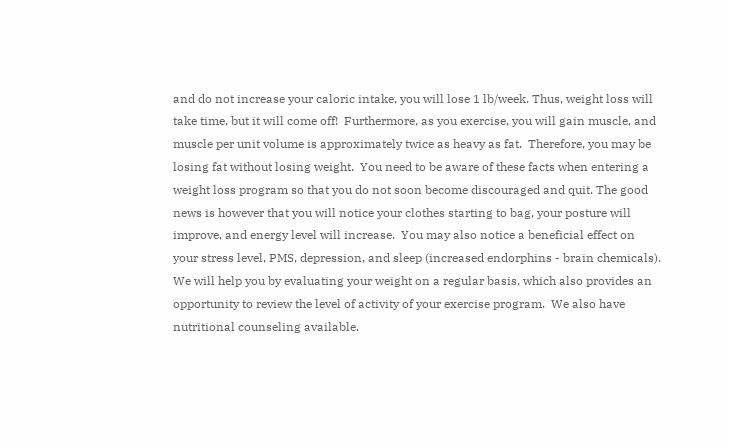and do not increase your caloric intake, you will lose 1 lb/week. Thus, weight loss will take time, but it will come off!  Furthermore, as you exercise, you will gain muscle, and muscle per unit volume is approximately twice as heavy as fat.  Therefore, you may be losing fat without losing weight.  You need to be aware of these facts when entering a weight loss program so that you do not soon become discouraged and quit. The good news is however that you will notice your clothes starting to bag, your posture will improve, and energy level will increase.  You may also notice a beneficial effect on your stress level, PMS, depression, and sleep (increased endorphins - brain chemicals).  We will help you by evaluating your weight on a regular basis, which also provides an opportunity to review the level of activity of your exercise program.  We also have nutritional counseling available.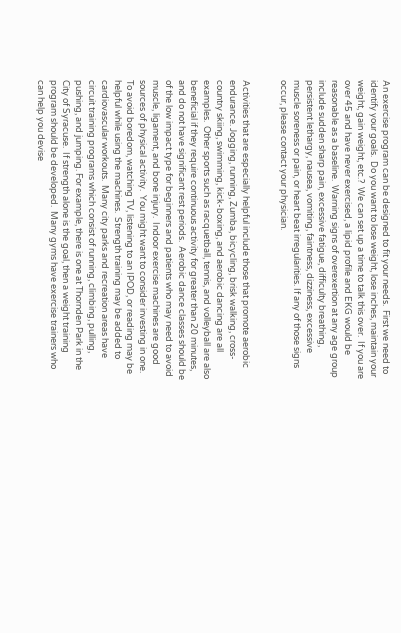An exercise program can be designed to fit your needs.  First we need to identify your goals.  Do you want to lose weight, lose inches, maintain your weight, gain weight, etc.?  We can set up a time to talk this over.  If you are over 45 and have never exercised, a lipid profile and EKG would be reasonable as a baseline.  Warning signs of overexertion at any age group include sudden sharp pain, excessive fatigue, difficulty breathing, persistent lethargy, nausea, vomiting, faintness, dizziness, excessive muscle soreness or pain, or heart beat irregularities. If any of those signs occur, please contact your physician.


Activities that are especially helpful include those that promote aerobic endurance. Jogging, running, Zumba, bicycling, brisk walking, cross- country skiing, swimming, kick-boxing, and aerobic dancing are all examples.  Other sports such as racquetball, tennis, and volleyball are also beneficial if they require continuous activity for greater than 20 minutes, and do not have significant rest periods.  Aerobic dance classes should be of the low impact type for beginners and patients who may need to avoid muscle, ligament, and bone injury.  Indoor exercise machines are good sources of physical activity.  You might want to consider investing in one.  To avoid boredom, watching TV, listening to an IPOD, or reading may be helpful while using the machines.  Strength training may be added to cardiovascular workouts.  Many city parks and recreation areas have circuit training programs which consist of running, climbing, pulling, pushing, and jumping. For example, there is one at Thornden Park in the City of Syracuse.  If strength alone is the goal, then a weight training program should be developed.  Many gyms have exercise trainers who can help you devise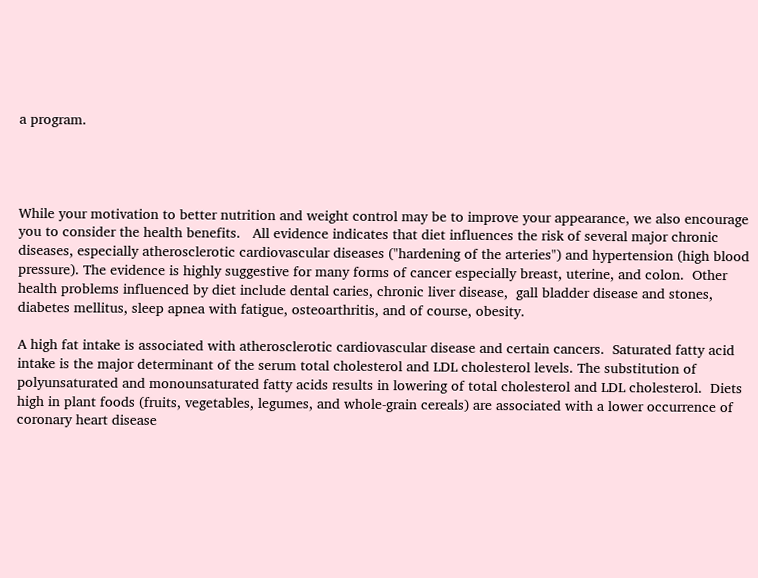a program.




While your motivation to better nutrition and weight control may be to improve your appearance, we also encourage you to consider the health benefits.   All evidence indicates that diet influences the risk of several major chronic diseases, especially atherosclerotic cardiovascular diseases ("hardening of the arteries") and hypertension (high blood pressure). The evidence is highly suggestive for many forms of cancer especially breast, uterine, and colon.  Other health problems influenced by diet include dental caries, chronic liver disease,  gall bladder disease and stones, diabetes mellitus, sleep apnea with fatigue, osteoarthritis, and of course, obesity.

A high fat intake is associated with atherosclerotic cardiovascular disease and certain cancers.  Saturated fatty acid intake is the major determinant of the serum total cholesterol and LDL cholesterol levels. The substitution of polyunsaturated and monounsaturated fatty acids results in lowering of total cholesterol and LDL cholesterol.  Diets high in plant foods (fruits, vegetables, legumes, and whole-grain cereals) are associated with a lower occurrence of coronary heart disease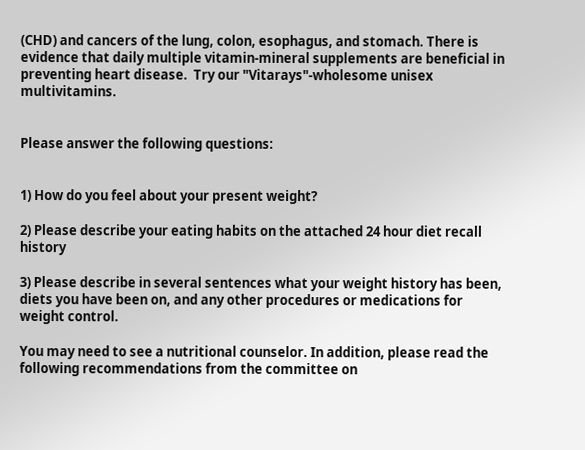(CHD) and cancers of the lung, colon, esophagus, and stomach. There is evidence that daily multiple vitamin-mineral supplements are beneficial in preventing heart disease.  Try our "Vitarays"-wholesome unisex multivitamins.


Please answer the following questions:


1) How do you feel about your present weight?

2) Please describe your eating habits on the attached 24 hour diet recall history

3) Please describe in several sentences what your weight history has been, diets you have been on, and any other procedures or medications for weight control.

You may need to see a nutritional counselor. In addition, please read the following recommendations from the committee on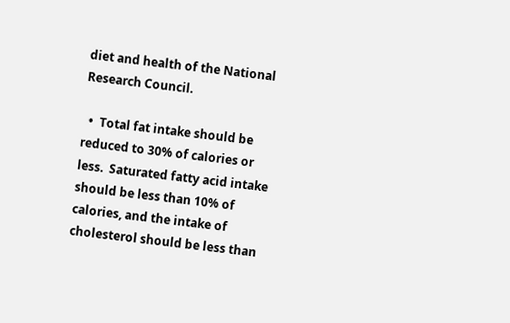diet and health of the National Research Council.

  •  Total fat intake should be reduced to 30% of calories or less.  Saturated fatty acid intake should be less than 10% of calories, and the intake of cholesterol should be less than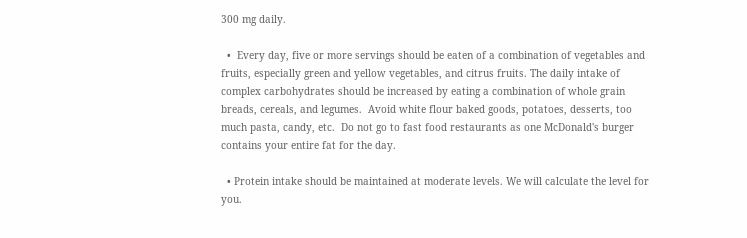300 mg daily.

  •  Every day, five or more servings should be eaten of a combination of vegetables and fruits, especially green and yellow vegetables, and citrus fruits. The daily intake of complex carbohydrates should be increased by eating a combination of whole grain breads, cereals, and legumes.  Avoid white flour baked goods, potatoes, desserts, too much pasta, candy, etc.  Do not go to fast food restaurants as one McDonald's burger contains your entire fat for the day.

  • Protein intake should be maintained at moderate levels. We will calculate the level for you.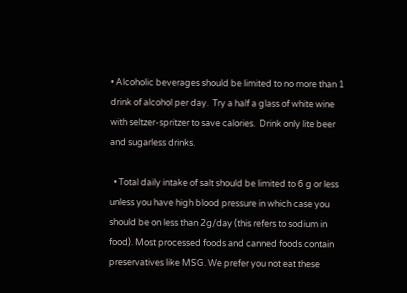• Alcoholic beverages should be limited to no more than 1 drink of alcohol per day.  Try a half a glass of white wine with seltzer-spritzer to save calories.  Drink only lite beer and sugarless drinks.

  • Total daily intake of salt should be limited to 6 g or less unless you have high blood pressure in which case you should be on less than 2g/day (this refers to sodium in food). Most processed foods and canned foods contain preservatives like MSG. We prefer you not eat these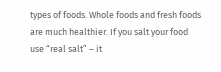types of foods. Whole foods and fresh foods are much healthier. If you salt your food use “real salt” – it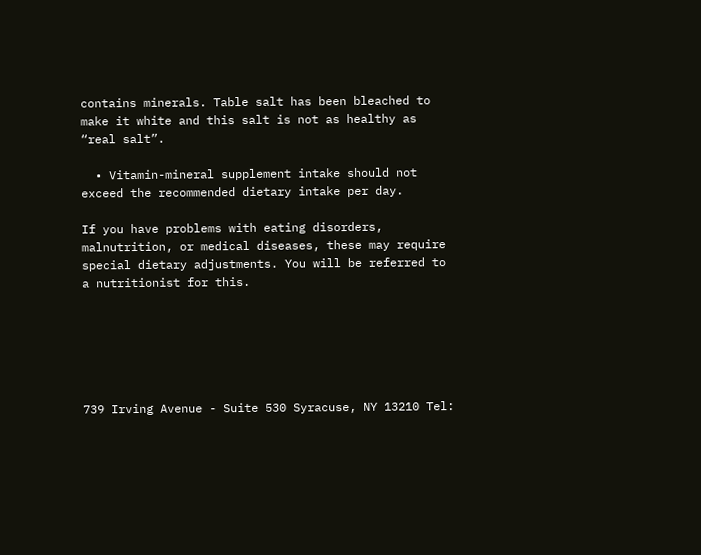contains minerals. Table salt has been bleached to make it white and this salt is not as healthy as “real salt”.

  • Vitamin-mineral supplement intake should not exceed the recommended dietary intake per day.

If you have problems with eating disorders, malnutrition, or medical diseases, these may require special dietary adjustments. You will be referred to a nutritionist for this.






739 Irving Avenue - Suite 530 Syracuse, NY 13210 Tel: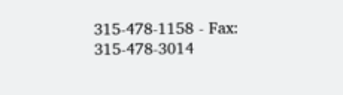315-478-1158 - Fax: 315-478-3014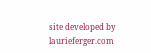site developed by laurieferger.com